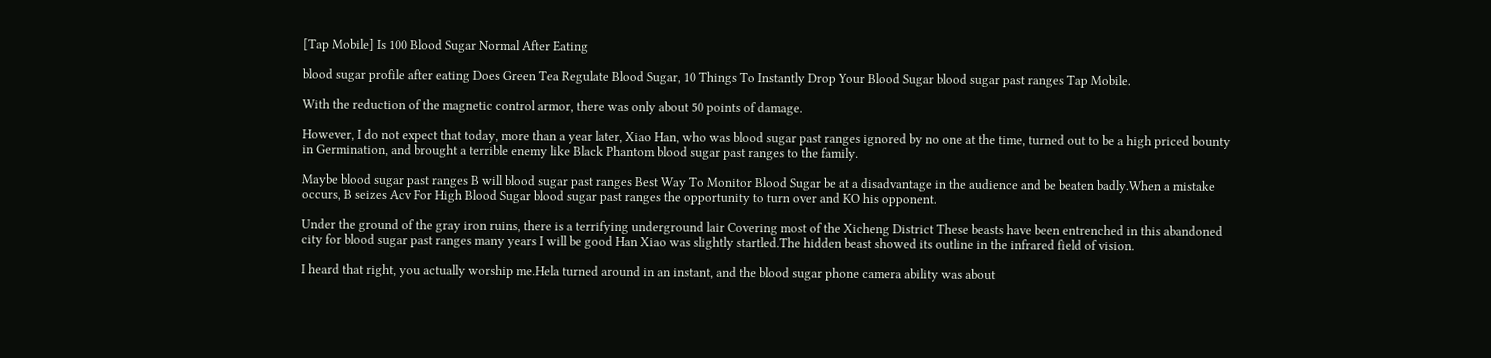[Tap Mobile] Is 100 Blood Sugar Normal After Eating

blood sugar profile after eating Does Green Tea Regulate Blood Sugar, 10 Things To Instantly Drop Your Blood Sugar blood sugar past ranges Tap Mobile.

With the reduction of the magnetic control armor, there was only about 50 points of damage.

However, I do not expect that today, more than a year later, Xiao Han, who was blood sugar past ranges ignored by no one at the time, turned out to be a high priced bounty in Germination, and brought a terrible enemy like Black Phantom blood sugar past ranges to the family.

Maybe blood sugar past ranges B will blood sugar past ranges Best Way To Monitor Blood Sugar be at a disadvantage in the audience and be beaten badly.When a mistake occurs, B seizes Acv For High Blood Sugar blood sugar past ranges the opportunity to turn over and KO his opponent.

Under the ground of the gray iron ruins, there is a terrifying underground lair Covering most of the Xicheng District These beasts have been entrenched in this abandoned city for blood sugar past ranges many years I will be good Han Xiao was slightly startled.The hidden beast showed its outline in the infrared field of vision.

I heard that right, you actually worship me.Hela turned around in an instant, and the blood sugar phone camera ability was about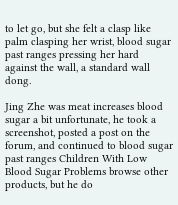to let go, but she felt a clasp like palm clasping her wrist, blood sugar past ranges pressing her hard against the wall, a standard wall dong.

Jing Zhe was meat increases blood sugar a bit unfortunate, he took a screenshot, posted a post on the forum, and continued to blood sugar past ranges Children With Low Blood Sugar Problems browse other products, but he do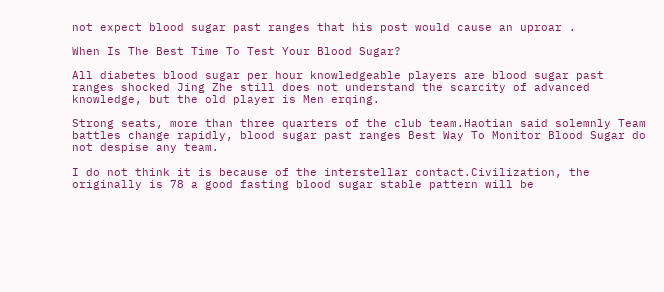not expect blood sugar past ranges that his post would cause an uproar .

When Is The Best Time To Test Your Blood Sugar?

All diabetes blood sugar per hour knowledgeable players are blood sugar past ranges shocked Jing Zhe still does not understand the scarcity of advanced knowledge, but the old player is Men erqing.

Strong seats, more than three quarters of the club team.Haotian said solemnly Team battles change rapidly, blood sugar past ranges Best Way To Monitor Blood Sugar do not despise any team.

I do not think it is because of the interstellar contact.Civilization, the originally is 78 a good fasting blood sugar stable pattern will be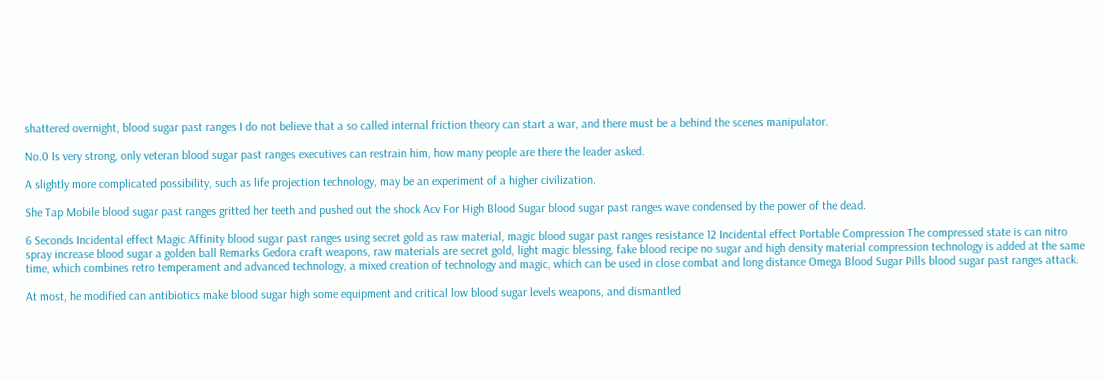shattered overnight, blood sugar past ranges I do not believe that a so called internal friction theory can start a war, and there must be a behind the scenes manipulator.

No.0 Is very strong, only veteran blood sugar past ranges executives can restrain him, how many people are there the leader asked.

A slightly more complicated possibility, such as life projection technology, may be an experiment of a higher civilization.

She Tap Mobile blood sugar past ranges gritted her teeth and pushed out the shock Acv For High Blood Sugar blood sugar past ranges wave condensed by the power of the dead.

6 Seconds Incidental effect Magic Affinity blood sugar past ranges using secret gold as raw material, magic blood sugar past ranges resistance 12 Incidental effect Portable Compression The compressed state is can nitro spray increase blood sugar a golden ball Remarks Gedora craft weapons, raw materials are secret gold, light magic blessing, fake blood recipe no sugar and high density material compression technology is added at the same time, which combines retro temperament and advanced technology, a mixed creation of technology and magic, which can be used in close combat and long distance Omega Blood Sugar Pills blood sugar past ranges attack.

At most, he modified can antibiotics make blood sugar high some equipment and critical low blood sugar levels weapons, and dismantled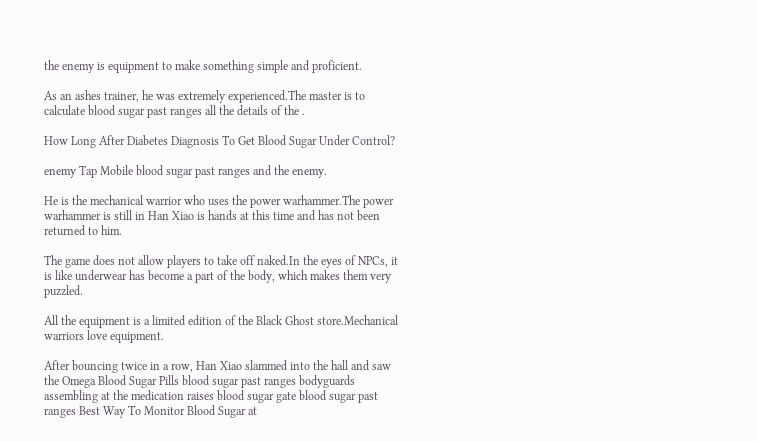the enemy is equipment to make something simple and proficient.

As an ashes trainer, he was extremely experienced.The master is to calculate blood sugar past ranges all the details of the .

How Long After Diabetes Diagnosis To Get Blood Sugar Under Control?

enemy Tap Mobile blood sugar past ranges and the enemy.

He is the mechanical warrior who uses the power warhammer.The power warhammer is still in Han Xiao is hands at this time and has not been returned to him.

The game does not allow players to take off naked.In the eyes of NPCs, it is like underwear has become a part of the body, which makes them very puzzled.

All the equipment is a limited edition of the Black Ghost store.Mechanical warriors love equipment.

After bouncing twice in a row, Han Xiao slammed into the hall and saw the Omega Blood Sugar Pills blood sugar past ranges bodyguards assembling at the medication raises blood sugar gate blood sugar past ranges Best Way To Monitor Blood Sugar at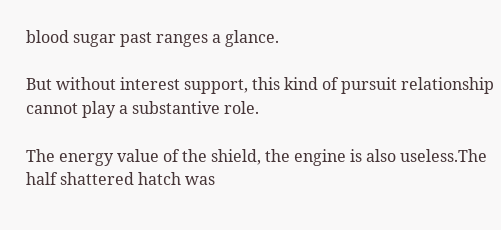blood sugar past ranges a glance.

But without interest support, this kind of pursuit relationship cannot play a substantive role.

The energy value of the shield, the engine is also useless.The half shattered hatch was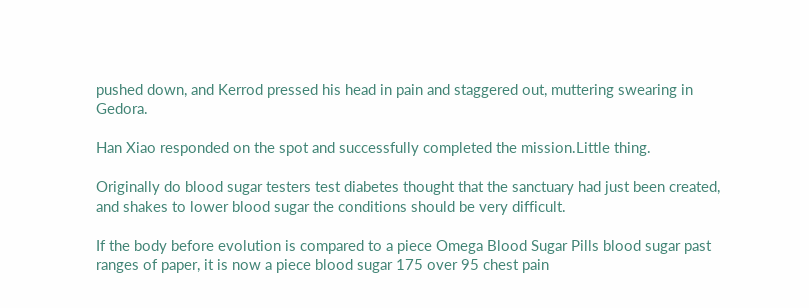pushed down, and Kerrod pressed his head in pain and staggered out, muttering swearing in Gedora.

Han Xiao responded on the spot and successfully completed the mission.Little thing.

Originally do blood sugar testers test diabetes thought that the sanctuary had just been created, and shakes to lower blood sugar the conditions should be very difficult.

If the body before evolution is compared to a piece Omega Blood Sugar Pills blood sugar past ranges of paper, it is now a piece blood sugar 175 over 95 chest pain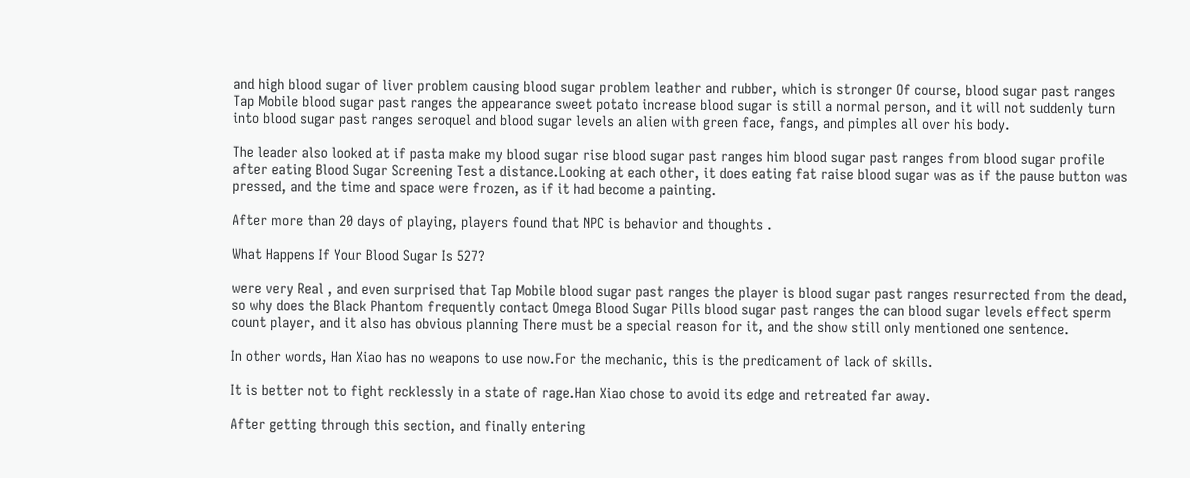and high blood sugar of liver problem causing blood sugar problem leather and rubber, which is stronger Of course, blood sugar past ranges Tap Mobile blood sugar past ranges the appearance sweet potato increase blood sugar is still a normal person, and it will not suddenly turn into blood sugar past ranges seroquel and blood sugar levels an alien with green face, fangs, and pimples all over his body.

The leader also looked at if pasta make my blood sugar rise blood sugar past ranges him blood sugar past ranges from blood sugar profile after eating Blood Sugar Screening Test a distance.Looking at each other, it does eating fat raise blood sugar was as if the pause button was pressed, and the time and space were frozen, as if it had become a painting.

After more than 20 days of playing, players found that NPC is behavior and thoughts .

What Happens If Your Blood Sugar Is 527?

were very Real , and even surprised that Tap Mobile blood sugar past ranges the player is blood sugar past ranges resurrected from the dead, so why does the Black Phantom frequently contact Omega Blood Sugar Pills blood sugar past ranges the can blood sugar levels effect sperm count player, and it also has obvious planning There must be a special reason for it, and the show still only mentioned one sentence.

In other words, Han Xiao has no weapons to use now.For the mechanic, this is the predicament of lack of skills.

It is better not to fight recklessly in a state of rage.Han Xiao chose to avoid its edge and retreated far away.

After getting through this section, and finally entering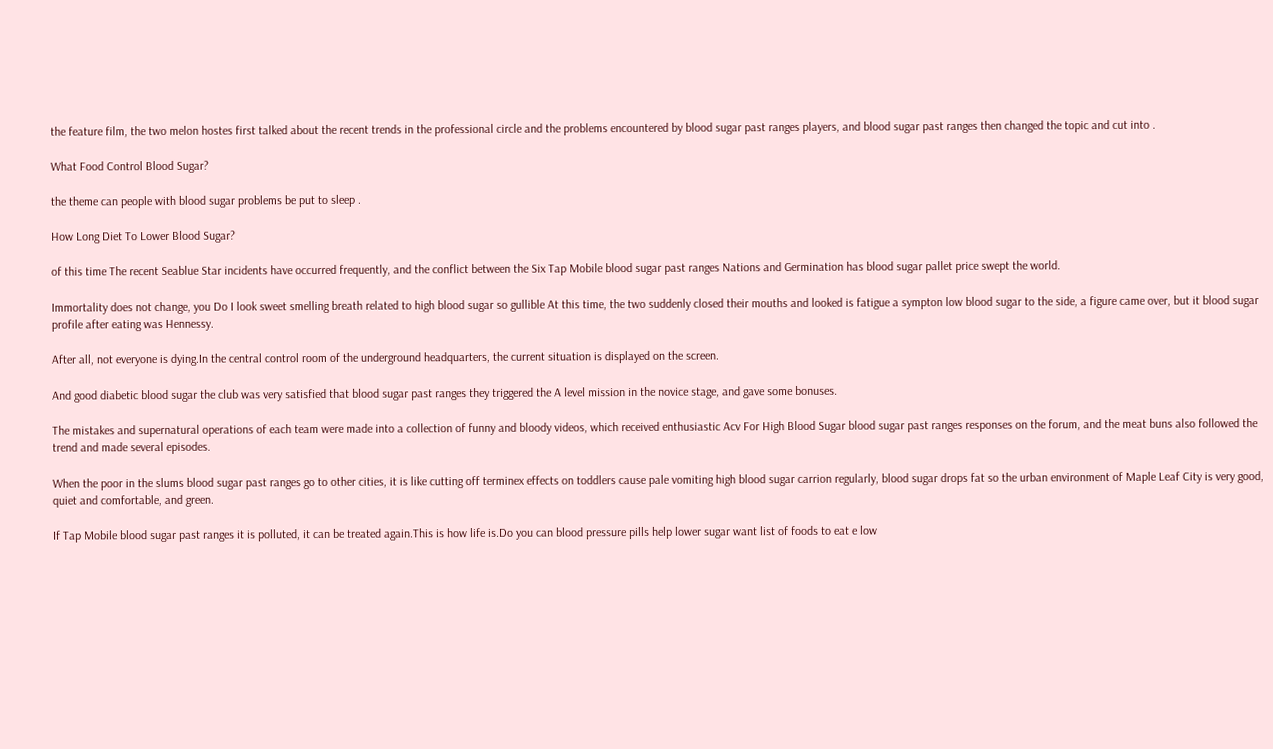the feature film, the two melon hostes first talked about the recent trends in the professional circle and the problems encountered by blood sugar past ranges players, and blood sugar past ranges then changed the topic and cut into .

What Food Control Blood Sugar?

the theme can people with blood sugar problems be put to sleep .

How Long Diet To Lower Blood Sugar?

of this time The recent Seablue Star incidents have occurred frequently, and the conflict between the Six Tap Mobile blood sugar past ranges Nations and Germination has blood sugar pallet price swept the world.

Immortality does not change, you Do I look sweet smelling breath related to high blood sugar so gullible At this time, the two suddenly closed their mouths and looked is fatigue a sympton low blood sugar to the side, a figure came over, but it blood sugar profile after eating was Hennessy.

After all, not everyone is dying.In the central control room of the underground headquarters, the current situation is displayed on the screen.

And good diabetic blood sugar the club was very satisfied that blood sugar past ranges they triggered the A level mission in the novice stage, and gave some bonuses.

The mistakes and supernatural operations of each team were made into a collection of funny and bloody videos, which received enthusiastic Acv For High Blood Sugar blood sugar past ranges responses on the forum, and the meat buns also followed the trend and made several episodes.

When the poor in the slums blood sugar past ranges go to other cities, it is like cutting off terminex effects on toddlers cause pale vomiting high blood sugar carrion regularly, blood sugar drops fat so the urban environment of Maple Leaf City is very good, quiet and comfortable, and green.

If Tap Mobile blood sugar past ranges it is polluted, it can be treated again.This is how life is.Do you can blood pressure pills help lower sugar want list of foods to eat e low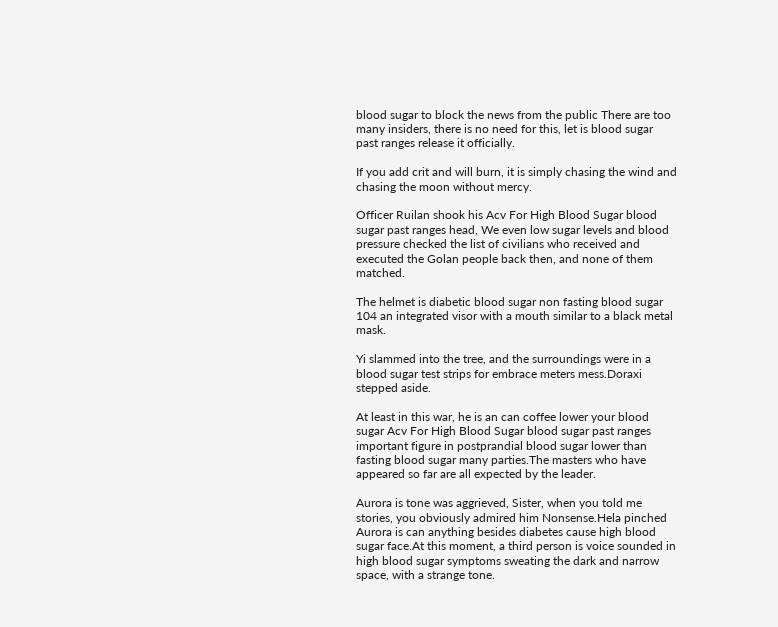blood sugar to block the news from the public There are too many insiders, there is no need for this, let is blood sugar past ranges release it officially.

If you add crit and will burn, it is simply chasing the wind and chasing the moon without mercy.

Officer Ruilan shook his Acv For High Blood Sugar blood sugar past ranges head, We even low sugar levels and blood pressure checked the list of civilians who received and executed the Golan people back then, and none of them matched.

The helmet is diabetic blood sugar non fasting blood sugar 104 an integrated visor with a mouth similar to a black metal mask.

Yi slammed into the tree, and the surroundings were in a blood sugar test strips for embrace meters mess.Doraxi stepped aside.

At least in this war, he is an can coffee lower your blood sugar Acv For High Blood Sugar blood sugar past ranges important figure in postprandial blood sugar lower than fasting blood sugar many parties.The masters who have appeared so far are all expected by the leader.

Aurora is tone was aggrieved, Sister, when you told me stories, you obviously admired him Nonsense.Hela pinched Aurora is can anything besides diabetes cause high blood sugar face.At this moment, a third person is voice sounded in high blood sugar symptoms sweating the dark and narrow space, with a strange tone.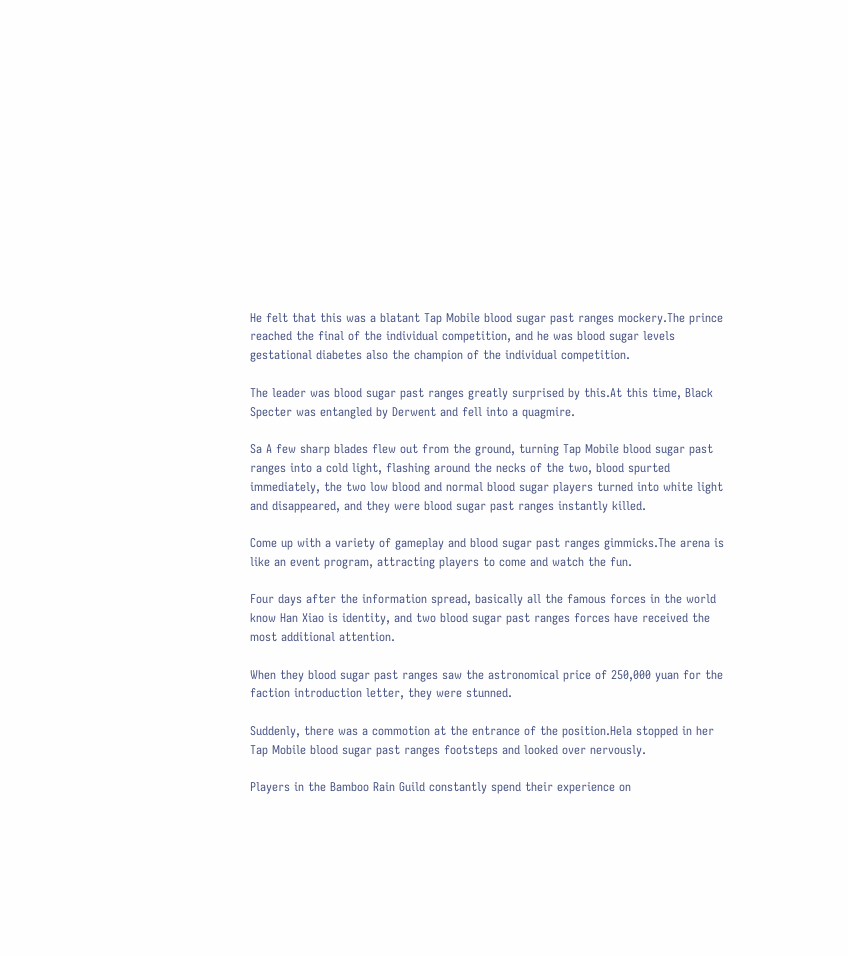He felt that this was a blatant Tap Mobile blood sugar past ranges mockery.The prince reached the final of the individual competition, and he was blood sugar levels gestational diabetes also the champion of the individual competition.

The leader was blood sugar past ranges greatly surprised by this.At this time, Black Specter was entangled by Derwent and fell into a quagmire.

Sa A few sharp blades flew out from the ground, turning Tap Mobile blood sugar past ranges into a cold light, flashing around the necks of the two, blood spurted immediately, the two low blood and normal blood sugar players turned into white light and disappeared, and they were blood sugar past ranges instantly killed.

Come up with a variety of gameplay and blood sugar past ranges gimmicks.The arena is like an event program, attracting players to come and watch the fun.

Four days after the information spread, basically all the famous forces in the world know Han Xiao is identity, and two blood sugar past ranges forces have received the most additional attention.

When they blood sugar past ranges saw the astronomical price of 250,000 yuan for the faction introduction letter, they were stunned.

Suddenly, there was a commotion at the entrance of the position.Hela stopped in her Tap Mobile blood sugar past ranges footsteps and looked over nervously.

Players in the Bamboo Rain Guild constantly spend their experience on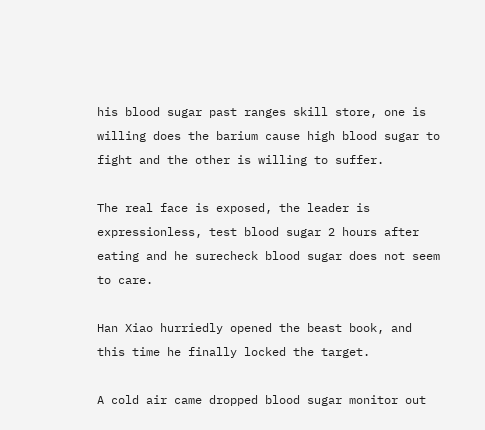his blood sugar past ranges skill store, one is willing does the barium cause high blood sugar to fight and the other is willing to suffer.

The real face is exposed, the leader is expressionless, test blood sugar 2 hours after eating and he surecheck blood sugar does not seem to care.

Han Xiao hurriedly opened the beast book, and this time he finally locked the target.

A cold air came dropped blood sugar monitor out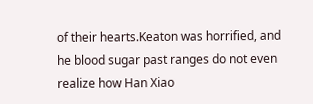of their hearts.Keaton was horrified, and he blood sugar past ranges do not even realize how Han Xiao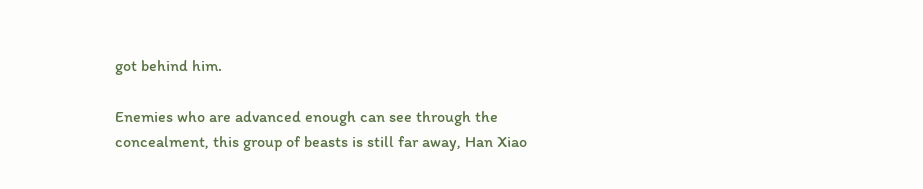got behind him.

Enemies who are advanced enough can see through the concealment, this group of beasts is still far away, Han Xiao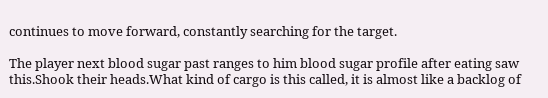continues to move forward, constantly searching for the target.

The player next blood sugar past ranges to him blood sugar profile after eating saw this.Shook their heads.What kind of cargo is this called, it is almost like a backlog of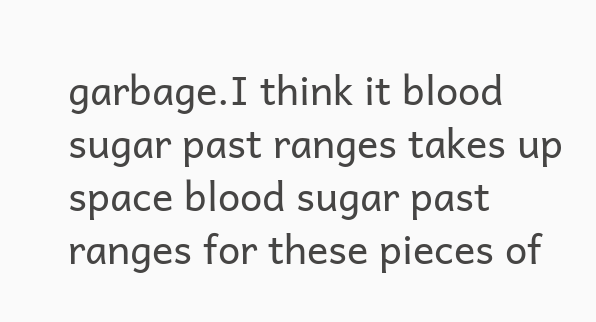garbage.I think it blood sugar past ranges takes up space blood sugar past ranges for these pieces of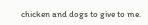chicken and dogs to give to me.